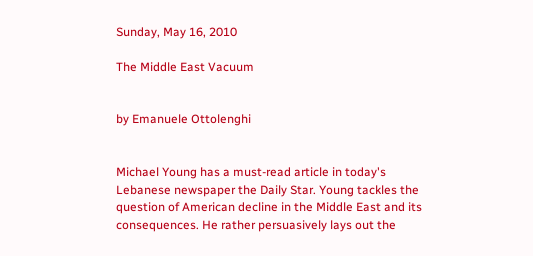Sunday, May 16, 2010

The Middle East Vacuum


by Emanuele Ottolenghi


Michael Young has a must-read article in today's Lebanese newspaper the Daily Star. Young tackles the question of American decline in the Middle East and its consequences. He rather persuasively lays out the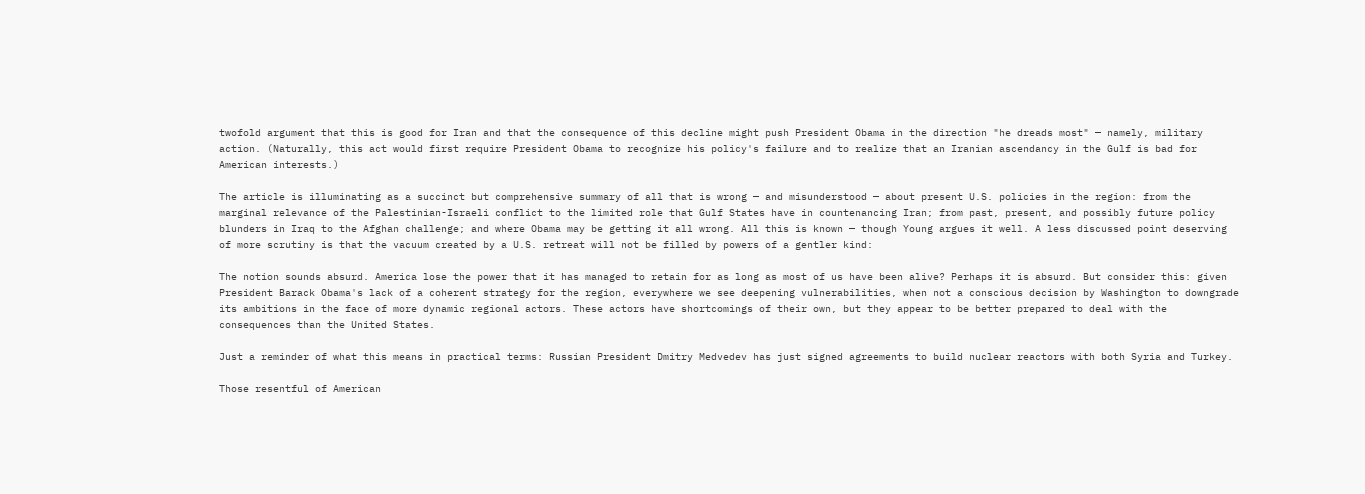twofold argument that this is good for Iran and that the consequence of this decline might push President Obama in the direction "he dreads most" — namely, military action. (Naturally, this act would first require President Obama to recognize his policy's failure and to realize that an Iranian ascendancy in the Gulf is bad for American interests.)

The article is illuminating as a succinct but comprehensive summary of all that is wrong — and misunderstood — about present U.S. policies in the region: from the marginal relevance of the Palestinian-Israeli conflict to the limited role that Gulf States have in countenancing Iran; from past, present, and possibly future policy blunders in Iraq to the Afghan challenge; and where Obama may be getting it all wrong. All this is known — though Young argues it well. A less discussed point deserving of more scrutiny is that the vacuum created by a U.S. retreat will not be filled by powers of a gentler kind:

The notion sounds absurd. America lose the power that it has managed to retain for as long as most of us have been alive? Perhaps it is absurd. But consider this: given President Barack Obama's lack of a coherent strategy for the region, everywhere we see deepening vulnerabilities, when not a conscious decision by Washington to downgrade its ambitions in the face of more dynamic regional actors. These actors have shortcomings of their own, but they appear to be better prepared to deal with the consequences than the United States.

Just a reminder of what this means in practical terms: Russian President Dmitry Medvedev has just signed agreements to build nuclear reactors with both Syria and Turkey.

Those resentful of American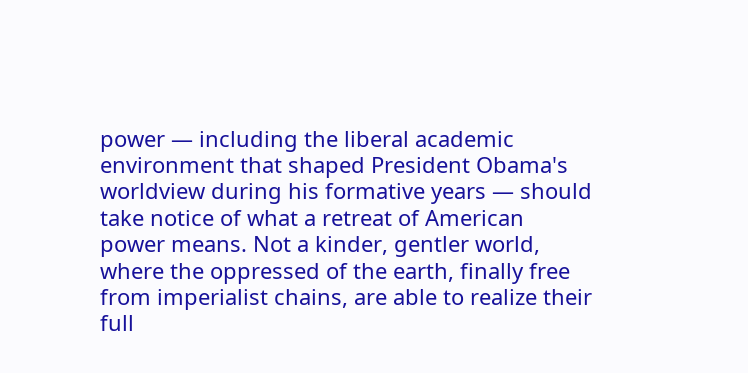power — including the liberal academic environment that shaped President Obama's worldview during his formative years — should take notice of what a retreat of American power means. Not a kinder, gentler world, where the oppressed of the earth, finally free from imperialist chains, are able to realize their full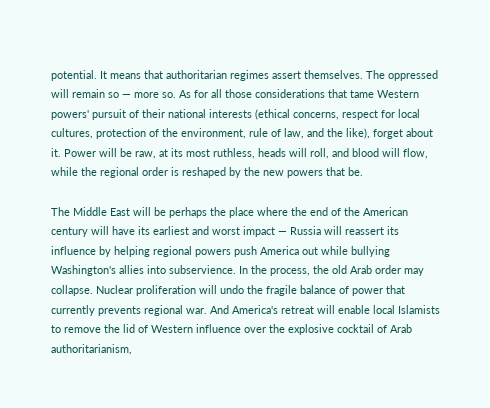potential. It means that authoritarian regimes assert themselves. The oppressed will remain so — more so. As for all those considerations that tame Western powers' pursuit of their national interests (ethical concerns, respect for local cultures, protection of the environment, rule of law, and the like), forget about it. Power will be raw, at its most ruthless, heads will roll, and blood will flow, while the regional order is reshaped by the new powers that be.

The Middle East will be perhaps the place where the end of the American century will have its earliest and worst impact — Russia will reassert its influence by helping regional powers push America out while bullying Washington's allies into subservience. In the process, the old Arab order may collapse. Nuclear proliferation will undo the fragile balance of power that currently prevents regional war. And America's retreat will enable local Islamists to remove the lid of Western influence over the explosive cocktail of Arab authoritarianism,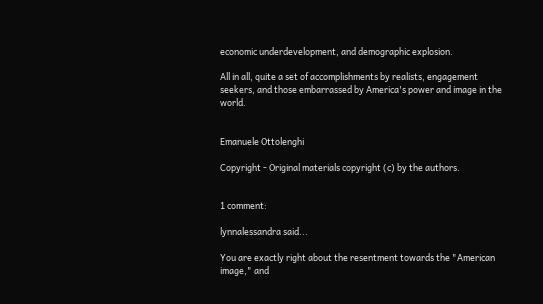economic underdevelopment, and demographic explosion.

All in all, quite a set of accomplishments by realists, engagement seekers, and those embarrassed by America's power and image in the world.


Emanuele Ottolenghi

Copyright - Original materials copyright (c) by the authors.


1 comment:

lynnalessandra said...

You are exactly right about the resentment towards the "American image," and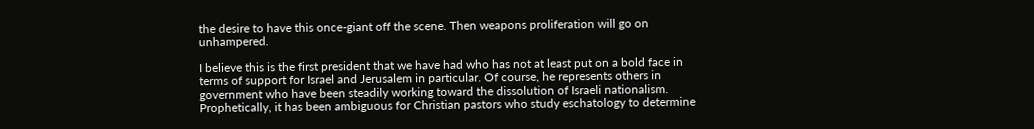the desire to have this once-giant off the scene. Then weapons proliferation will go on unhampered.

I believe this is the first president that we have had who has not at least put on a bold face in terms of support for Israel and Jerusalem in particular. Of course, he represents others in government who have been steadily working toward the dissolution of Israeli nationalism. Prophetically, it has been ambiguous for Christian pastors who study eschatology to determine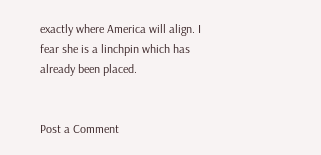exactly where America will align. I fear she is a linchpin which has already been placed.


Post a Comment